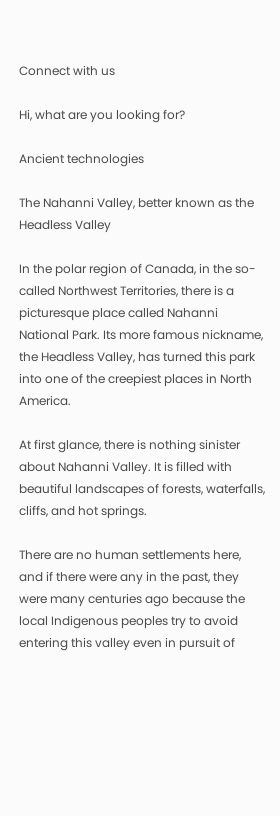Connect with us

Hi, what are you looking for?

Ancient technologies

The Nahanni Valley, better known as the Headless Valley

In the polar region of Canada, in the so-called Northwest Territories, there is a picturesque place called Nahanni National Park. Its more famous nickname, the Headless Valley, has turned this park into one of the creepiest places in North America.

At first glance, there is nothing sinister about Nahanni Valley. It is filled with beautiful landscapes of forests, waterfalls, cliffs, and hot springs.

There are no human settlements here, and if there were any in the past, they were many centuries ago because the local Indigenous peoples try to avoid entering this valley even in pursuit of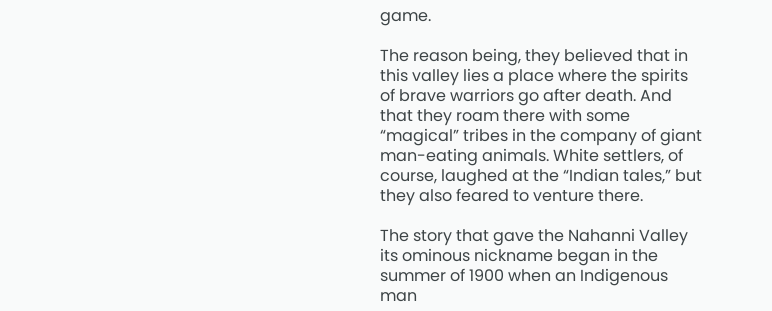game.

The reason being, they believed that in this valley lies a place where the spirits of brave warriors go after death. And that they roam there with some “magical” tribes in the company of giant man-eating animals. White settlers, of course, laughed at the “Indian tales,” but they also feared to venture there.

The story that gave the Nahanni Valley its ominous nickname began in the summer of 1900 when an Indigenous man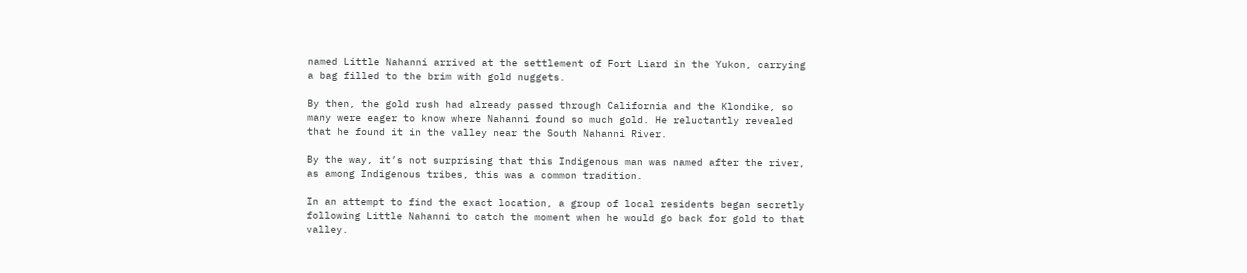named Little Nahanni arrived at the settlement of Fort Liard in the Yukon, carrying a bag filled to the brim with gold nuggets.

By then, the gold rush had already passed through California and the Klondike, so many were eager to know where Nahanni found so much gold. He reluctantly revealed that he found it in the valley near the South Nahanni River.

By the way, it’s not surprising that this Indigenous man was named after the river, as among Indigenous tribes, this was a common tradition.

In an attempt to find the exact location, a group of local residents began secretly following Little Nahanni to catch the moment when he would go back for gold to that valley.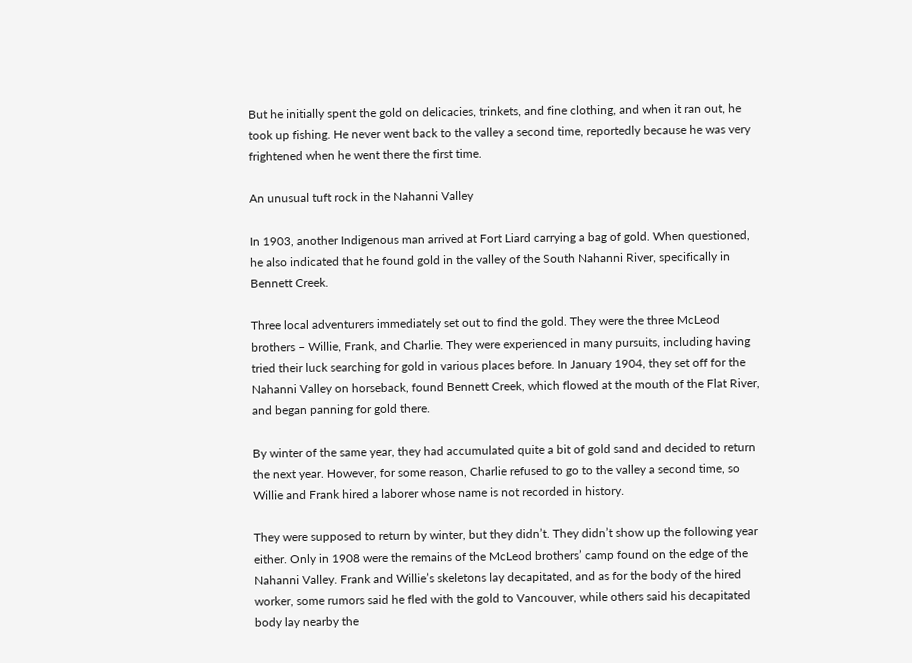But he initially spent the gold on delicacies, trinkets, and fine clothing, and when it ran out, he took up fishing. He never went back to the valley a second time, reportedly because he was very frightened when he went there the first time.

An unusual tuft rock in the Nahanni Valley

In 1903, another Indigenous man arrived at Fort Liard carrying a bag of gold. When questioned, he also indicated that he found gold in the valley of the South Nahanni River, specifically in Bennett Creek.

Three local adventurers immediately set out to find the gold. They were the three McLeod brothers – Willie, Frank, and Charlie. They were experienced in many pursuits, including having tried their luck searching for gold in various places before. In January 1904, they set off for the Nahanni Valley on horseback, found Bennett Creek, which flowed at the mouth of the Flat River, and began panning for gold there.

By winter of the same year, they had accumulated quite a bit of gold sand and decided to return the next year. However, for some reason, Charlie refused to go to the valley a second time, so Willie and Frank hired a laborer whose name is not recorded in history.

They were supposed to return by winter, but they didn’t. They didn’t show up the following year either. Only in 1908 were the remains of the McLeod brothers’ camp found on the edge of the Nahanni Valley. Frank and Willie’s skeletons lay decapitated, and as for the body of the hired worker, some rumors said he fled with the gold to Vancouver, while others said his decapitated body lay nearby the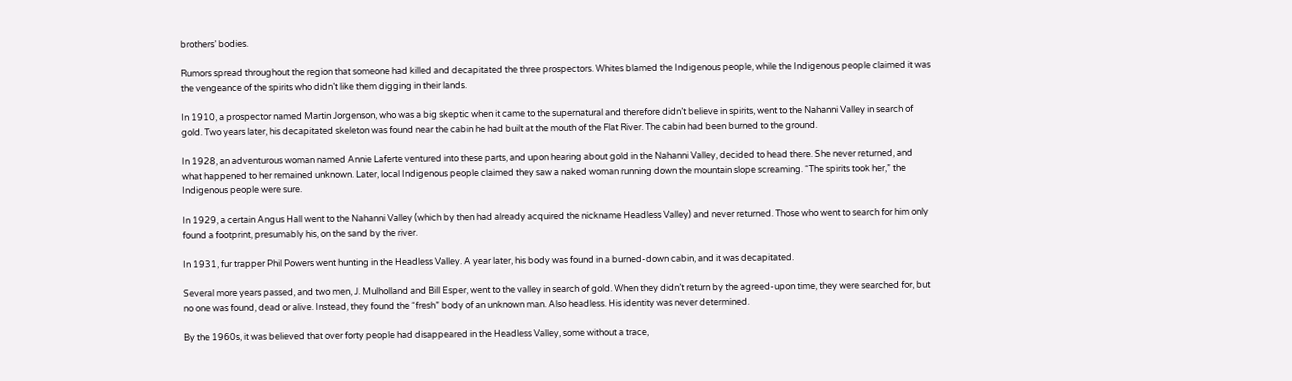brothers’ bodies.

Rumors spread throughout the region that someone had killed and decapitated the three prospectors. Whites blamed the Indigenous people, while the Indigenous people claimed it was the vengeance of the spirits who didn’t like them digging in their lands.

In 1910, a prospector named Martin Jorgenson, who was a big skeptic when it came to the supernatural and therefore didn’t believe in spirits, went to the Nahanni Valley in search of gold. Two years later, his decapitated skeleton was found near the cabin he had built at the mouth of the Flat River. The cabin had been burned to the ground.

In 1928, an adventurous woman named Annie Laferte ventured into these parts, and upon hearing about gold in the Nahanni Valley, decided to head there. She never returned, and what happened to her remained unknown. Later, local Indigenous people claimed they saw a naked woman running down the mountain slope screaming. “The spirits took her,” the Indigenous people were sure.

In 1929, a certain Angus Hall went to the Nahanni Valley (which by then had already acquired the nickname Headless Valley) and never returned. Those who went to search for him only found a footprint, presumably his, on the sand by the river.

In 1931, fur trapper Phil Powers went hunting in the Headless Valley. A year later, his body was found in a burned-down cabin, and it was decapitated.

Several more years passed, and two men, J. Mulholland and Bill Esper, went to the valley in search of gold. When they didn’t return by the agreed-upon time, they were searched for, but no one was found, dead or alive. Instead, they found the “fresh” body of an unknown man. Also headless. His identity was never determined.

By the 1960s, it was believed that over forty people had disappeared in the Headless Valley, some without a trace,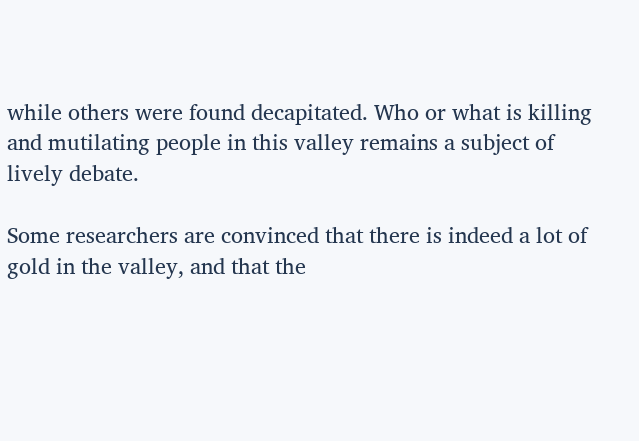while others were found decapitated. Who or what is killing and mutilating people in this valley remains a subject of lively debate.

Some researchers are convinced that there is indeed a lot of gold in the valley, and that the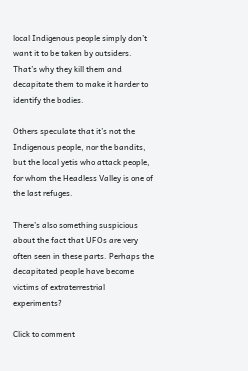local Indigenous people simply don’t want it to be taken by outsiders. That’s why they kill them and decapitate them to make it harder to identify the bodies.

Others speculate that it’s not the Indigenous people, nor the bandits, but the local yetis who attack people, for whom the Headless Valley is one of the last refuges.

There’s also something suspicious about the fact that UFOs are very often seen in these parts. Perhaps the decapitated people have become victims of extraterrestrial experiments?

Click to comment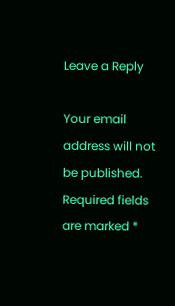Leave a Reply

Your email address will not be published. Required fields are marked *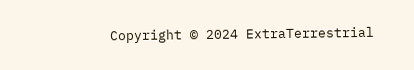Copyright © 2024 ExtraTerrestrial